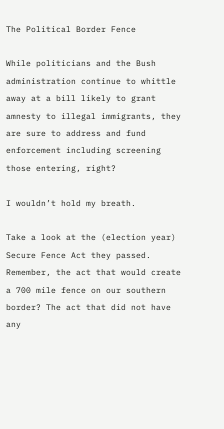The Political Border Fence

While politicians and the Bush administration continue to whittle away at a bill likely to grant amnesty to illegal immigrants, they are sure to address and fund enforcement including screening those entering, right?

I wouldn’t hold my breath.

Take a look at the (election year) Secure Fence Act they passed. Remember, the act that would create a 700 mile fence on our southern border? The act that did not have any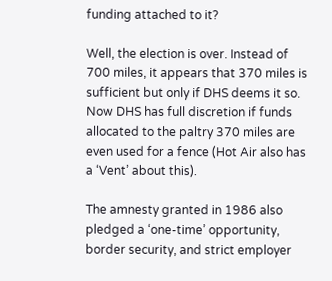funding attached to it?

Well, the election is over. Instead of 700 miles, it appears that 370 miles is sufficient but only if DHS deems it so. Now DHS has full discretion if funds allocated to the paltry 370 miles are even used for a fence (Hot Air also has a ‘Vent’ about this).

The amnesty granted in 1986 also pledged a ‘one-time’ opportunity, border security, and strict employer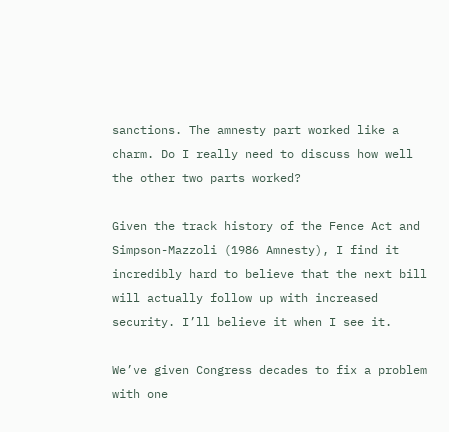sanctions. The amnesty part worked like a charm. Do I really need to discuss how well the other two parts worked?

Given the track history of the Fence Act and Simpson-Mazzoli (1986 Amnesty), I find it incredibly hard to believe that the next bill will actually follow up with increased security. I’ll believe it when I see it.

We’ve given Congress decades to fix a problem with one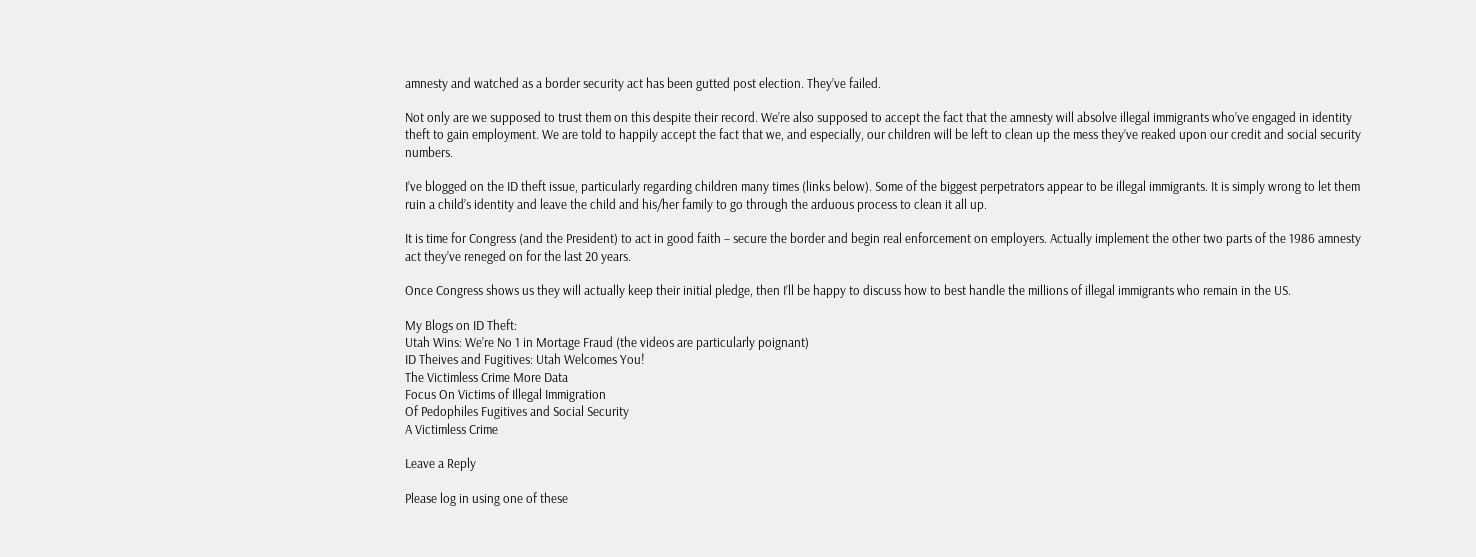amnesty and watched as a border security act has been gutted post election. They’ve failed.

Not only are we supposed to trust them on this despite their record. We’re also supposed to accept the fact that the amnesty will absolve illegal immigrants who’ve engaged in identity theft to gain employment. We are told to happily accept the fact that we, and especially, our children will be left to clean up the mess they’ve reaked upon our credit and social security numbers.

I’ve blogged on the ID theft issue, particularly regarding children many times (links below). Some of the biggest perpetrators appear to be illegal immigrants. It is simply wrong to let them ruin a child’s identity and leave the child and his/her family to go through the arduous process to clean it all up.

It is time for Congress (and the President) to act in good faith – secure the border and begin real enforcement on employers. Actually implement the other two parts of the 1986 amnesty act they’ve reneged on for the last 20 years.

Once Congress shows us they will actually keep their initial pledge, then I’ll be happy to discuss how to best handle the millions of illegal immigrants who remain in the US.

My Blogs on ID Theft:
Utah Wins: We’re No 1 in Mortage Fraud (the videos are particularly poignant)
ID Theives and Fugitives: Utah Welcomes You!
The Victimless Crime More Data
Focus On Victims of Illegal Immigration
Of Pedophiles Fugitives and Social Security
A Victimless Crime

Leave a Reply

Please log in using one of these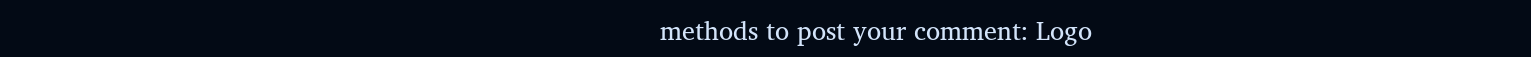methods to post your comment: Logo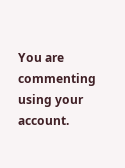You are commenting using your account.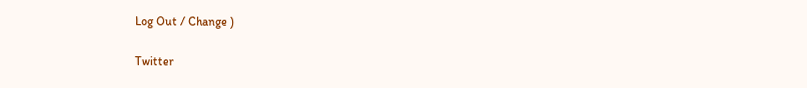Log Out / Change )

Twitter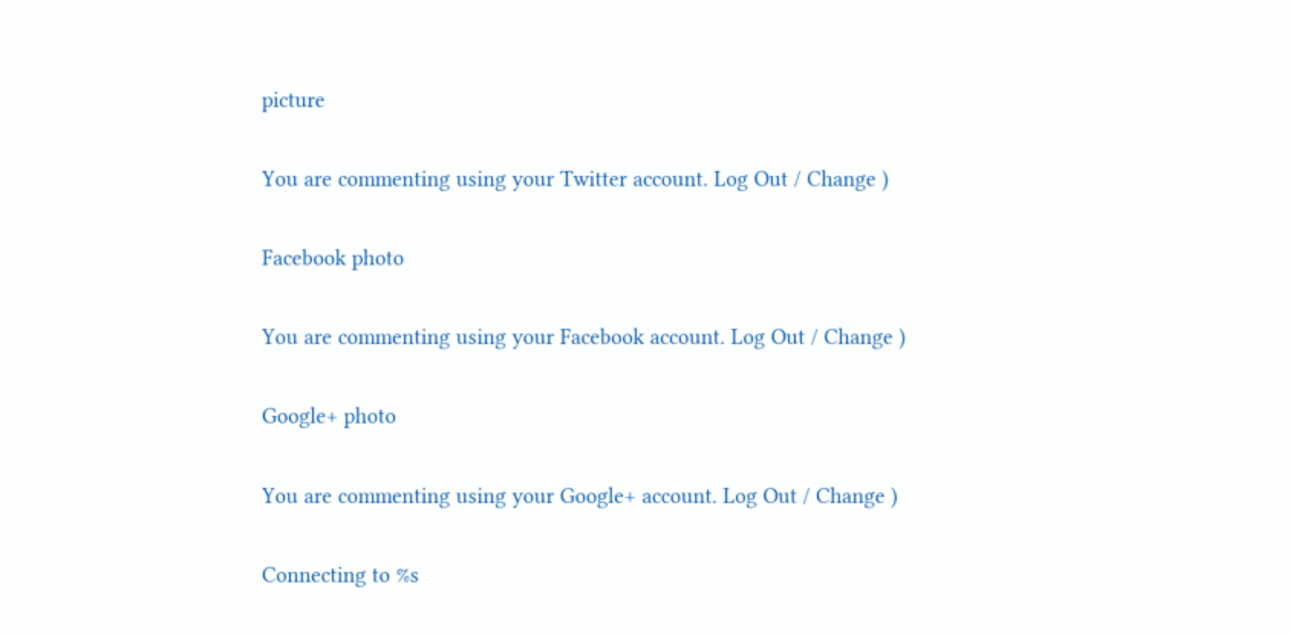picture

You are commenting using your Twitter account. Log Out / Change )

Facebook photo

You are commenting using your Facebook account. Log Out / Change )

Google+ photo

You are commenting using your Google+ account. Log Out / Change )

Connecting to %s